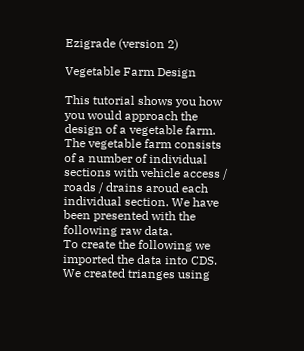Ezigrade (version 2)

Vegetable Farm Design

This tutorial shows you how you would approach the design of a vegetable farm. The vegetable farm consists of a number of individual sections with vehicle access / roads / drains aroud each individual section. We have been presented with the following raw data.
To create the following we imported the data into CDS. We created trianges using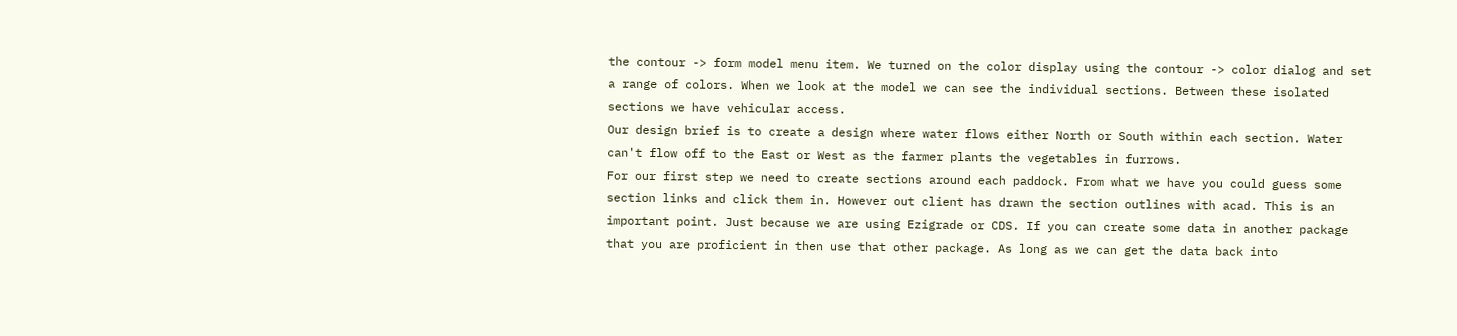the contour -> form model menu item. We turned on the color display using the contour -> color dialog and set a range of colors. When we look at the model we can see the individual sections. Between these isolated sections we have vehicular access.
Our design brief is to create a design where water flows either North or South within each section. Water can't flow off to the East or West as the farmer plants the vegetables in furrows.
For our first step we need to create sections around each paddock. From what we have you could guess some section links and click them in. However out client has drawn the section outlines with acad. This is an important point. Just because we are using Ezigrade or CDS. If you can create some data in another package that you are proficient in then use that other package. As long as we can get the data back into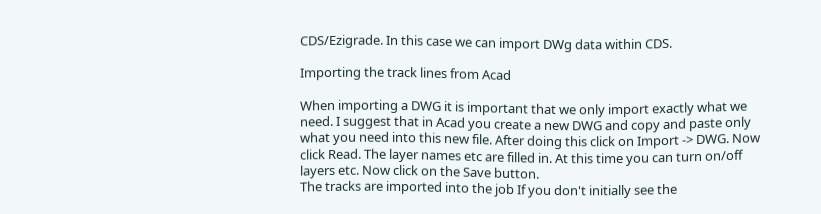CDS/Ezigrade. In this case we can import DWg data within CDS.

Importing the track lines from Acad

When importing a DWG it is important that we only import exactly what we need. I suggest that in Acad you create a new DWG and copy and paste only what you need into this new file. After doing this click on Import -> DWG. Now click Read. The layer names etc are filled in. At this time you can turn on/off layers etc. Now click on the Save button.
The tracks are imported into the job If you don't initially see the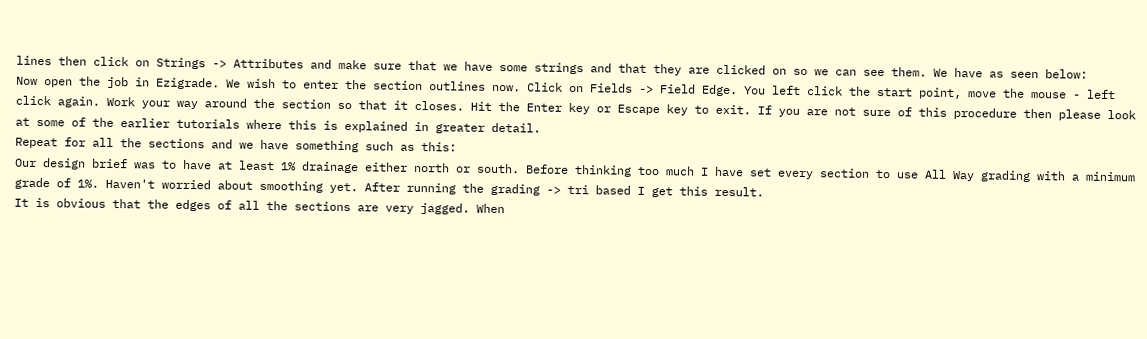lines then click on Strings -> Attributes and make sure that we have some strings and that they are clicked on so we can see them. We have as seen below:
Now open the job in Ezigrade. We wish to enter the section outlines now. Click on Fields -> Field Edge. You left click the start point, move the mouse - left click again. Work your way around the section so that it closes. Hit the Enter key or Escape key to exit. If you are not sure of this procedure then please look at some of the earlier tutorials where this is explained in greater detail.
Repeat for all the sections and we have something such as this:
Our design brief was to have at least 1% drainage either north or south. Before thinking too much I have set every section to use All Way grading with a minimum grade of 1%. Haven't worried about smoothing yet. After running the grading -> tri based I get this result.
It is obvious that the edges of all the sections are very jagged. When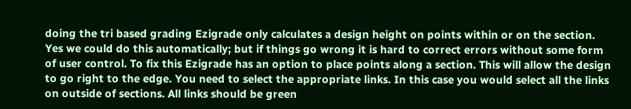doing the tri based grading Ezigrade only calculates a design height on points within or on the section. Yes we could do this automatically; but if things go wrong it is hard to correct errors without some form of user control. To fix this Ezigrade has an option to place points along a section. This will allow the design to go right to the edge. You need to select the appropriate links. In this case you would select all the links on outside of sections. All links should be green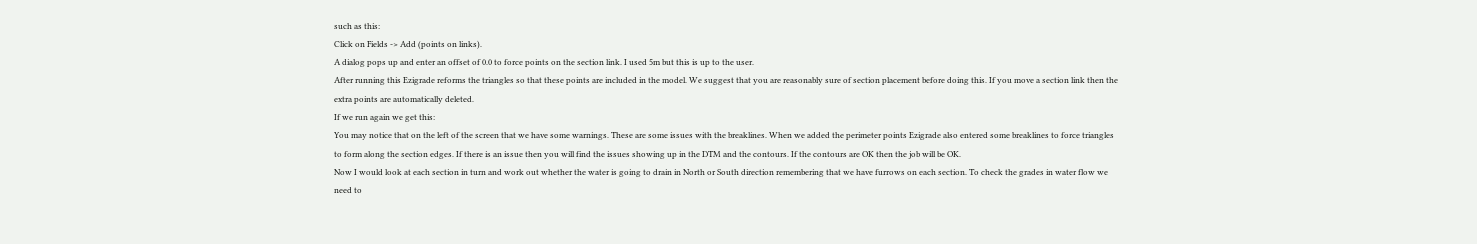such as this:
Click on Fields -> Add (points on links).
A dialog pops up and enter an offset of 0.0 to force points on the section link. I used 5m but this is up to the user.
After running this Ezigrade reforms the triangles so that these points are included in the model. We suggest that you are reasonably sure of section placement before doing this. If you move a section link then the extra points are automatically deleted.
If we run again we get this:
You may notice that on the left of the screen that we have some warnings. These are some issues with the breaklines. When we added the perimeter points Ezigrade also entered some breaklines to force triangles to form along the section edges. If there is an issue then you will find the issues showing up in the DTM and the contours. If the contours are OK then the job will be OK.
Now I would look at each section in turn and work out whether the water is going to drain in North or South direction remembering that we have furrows on each section. To check the grades in water flow we need to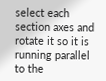select each section axes and rotate it so it is running parallel to the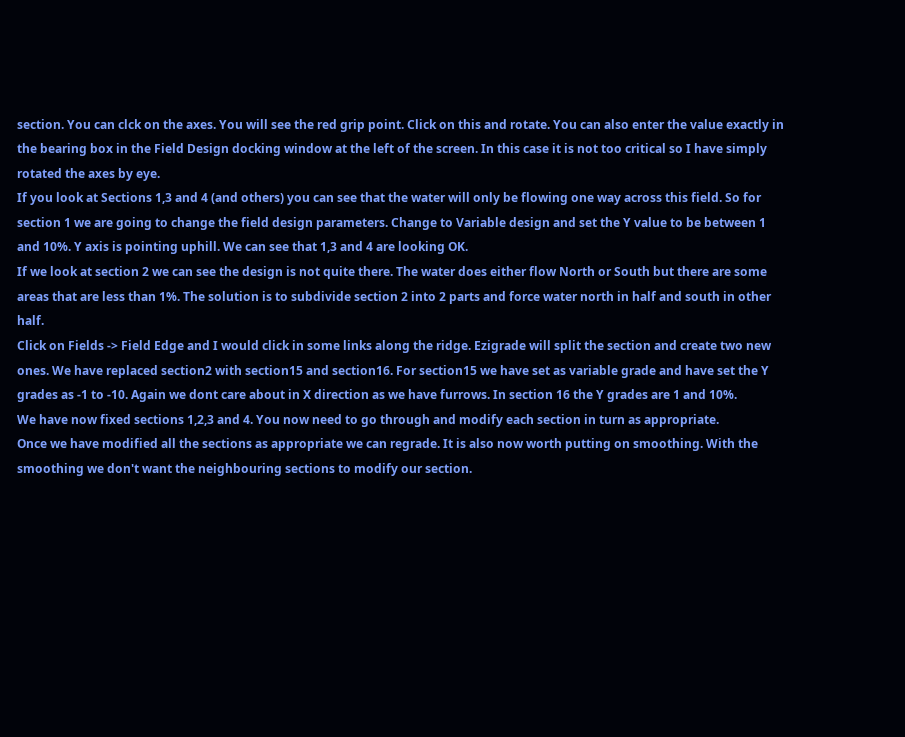section. You can clck on the axes. You will see the red grip point. Click on this and rotate. You can also enter the value exactly in the bearing box in the Field Design docking window at the left of the screen. In this case it is not too critical so I have simply rotated the axes by eye.
If you look at Sections 1,3 and 4 (and others) you can see that the water will only be flowing one way across this field. So for section 1 we are going to change the field design parameters. Change to Variable design and set the Y value to be between 1 and 10%. Y axis is pointing uphill. We can see that 1,3 and 4 are looking OK.
If we look at section 2 we can see the design is not quite there. The water does either flow North or South but there are some areas that are less than 1%. The solution is to subdivide section 2 into 2 parts and force water north in half and south in other half.
Click on Fields -> Field Edge and I would click in some links along the ridge. Ezigrade will split the section and create two new ones. We have replaced section2 with section15 and section16. For section15 we have set as variable grade and have set the Y grades as -1 to -10. Again we dont care about in X direction as we have furrows. In section 16 the Y grades are 1 and 10%.
We have now fixed sections 1,2,3 and 4. You now need to go through and modify each section in turn as appropriate.
Once we have modified all the sections as appropriate we can regrade. It is also now worth putting on smoothing. With the smoothing we don't want the neighbouring sections to modify our section.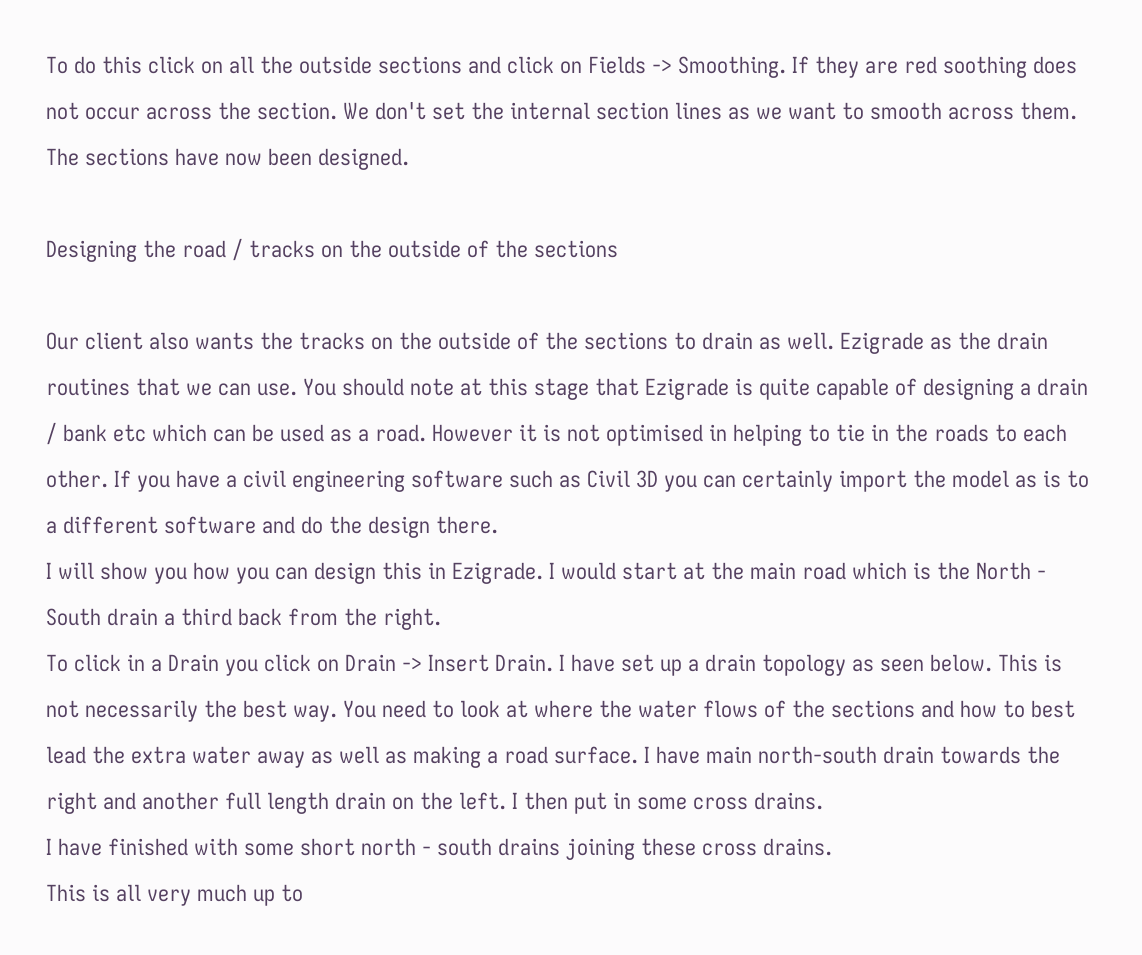To do this click on all the outside sections and click on Fields -> Smoothing. If they are red soothing does not occur across the section. We don't set the internal section lines as we want to smooth across them.
The sections have now been designed.

Designing the road / tracks on the outside of the sections

Our client also wants the tracks on the outside of the sections to drain as well. Ezigrade as the drain routines that we can use. You should note at this stage that Ezigrade is quite capable of designing a drain / bank etc which can be used as a road. However it is not optimised in helping to tie in the roads to each other. If you have a civil engineering software such as Civil 3D you can certainly import the model as is to a different software and do the design there.
I will show you how you can design this in Ezigrade. I would start at the main road which is the North - South drain a third back from the right.
To click in a Drain you click on Drain -> Insert Drain. I have set up a drain topology as seen below. This is not necessarily the best way. You need to look at where the water flows of the sections and how to best lead the extra water away as well as making a road surface. I have main north-south drain towards the right and another full length drain on the left. I then put in some cross drains.
I have finished with some short north - south drains joining these cross drains.
This is all very much up to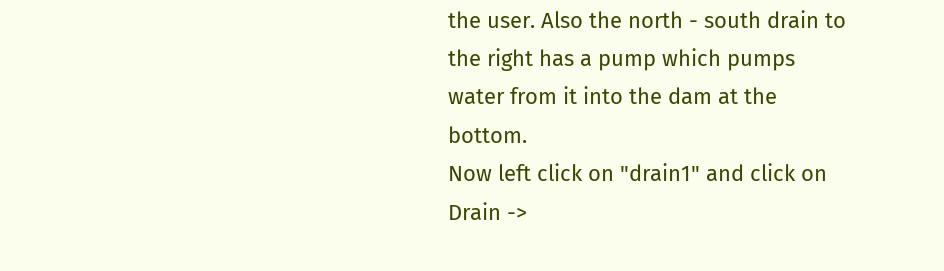the user. Also the north - south drain to the right has a pump which pumps water from it into the dam at the bottom.
Now left click on "drain1" and click on Drain ->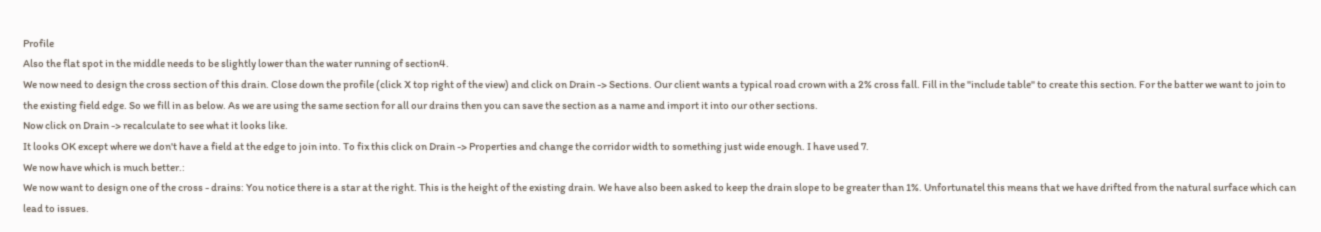Profile
Also the flat spot in the middle needs to be slightly lower than the water running of section4.
We now need to design the cross section of this drain. Close down the profile (click X top right of the view) and click on Drain -> Sections. Our client wants a typical road crown with a 2% cross fall. Fill in the "include table" to create this section. For the batter we want to join to the existing field edge. So we fill in as below. As we are using the same section for all our drains then you can save the section as a name and import it into our other sections.
Now click on Drain -> recalculate to see what it looks like.
It looks OK except where we don't have a field at the edge to join into. To fix this click on Drain -> Properties and change the corridor width to something just wide enough. I have used 7.
We now have which is much better.:
We now want to design one of the cross - drains: You notice there is a star at the right. This is the height of the existing drain. We have also been asked to keep the drain slope to be greater than 1%. Unfortunatel this means that we have drifted from the natural surface which can lead to issues.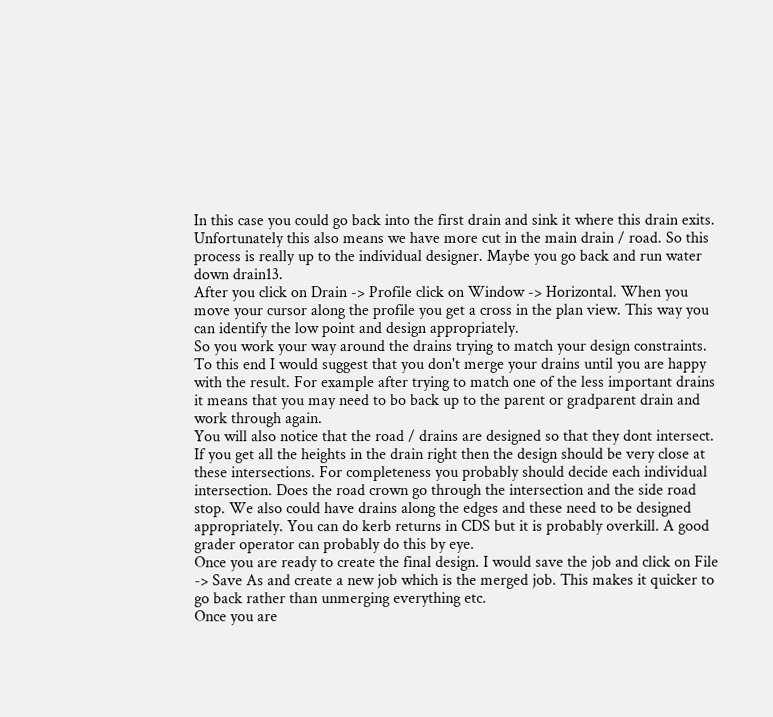In this case you could go back into the first drain and sink it where this drain exits. Unfortunately this also means we have more cut in the main drain / road. So this process is really up to the individual designer. Maybe you go back and run water down drain13.
After you click on Drain -> Profile click on Window -> Horizontal. When you move your cursor along the profile you get a cross in the plan view. This way you can identify the low point and design appropriately.
So you work your way around the drains trying to match your design constraints. To this end I would suggest that you don't merge your drains until you are happy with the result. For example after trying to match one of the less important drains it means that you may need to bo back up to the parent or gradparent drain and work through again.
You will also notice that the road / drains are designed so that they dont intersect. If you get all the heights in the drain right then the design should be very close at these intersections. For completeness you probably should decide each individual intersection. Does the road crown go through the intersection and the side road stop. We also could have drains along the edges and these need to be designed appropriately. You can do kerb returns in CDS but it is probably overkill. A good grader operator can probably do this by eye.
Once you are ready to create the final design. I would save the job and click on File -> Save As and create a new job which is the merged job. This makes it quicker to go back rather than unmerging everything etc.
Once you are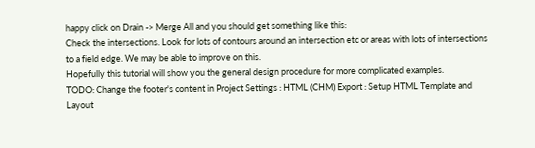happy click on Drain -> Merge All and you should get something like this:
Check the intersections. Look for lots of contours around an intersection etc or areas with lots of intersections to a field edge. We may be able to improve on this.
Hopefully this tutorial will show you the general design procedure for more complicated examples.
TODO: Change the footer's content in Project Settings : HTML (CHM) Export : Setup HTML Template and Layout